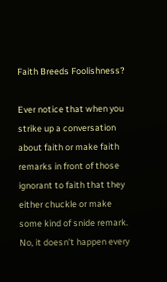Faith Breeds Foolishness?

Ever notice that when you strike up a conversation about faith or make faith remarks in front of those ignorant to faith that they either chuckle or make some kind of snide remark. No, it doesn’t happen every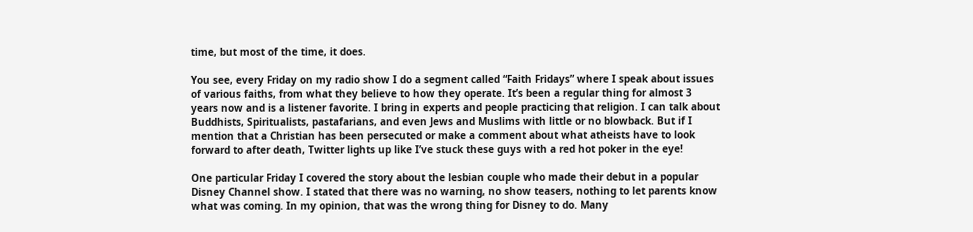time, but most of the time, it does.

You see, every Friday on my radio show I do a segment called “Faith Fridays” where I speak about issues of various faiths, from what they believe to how they operate. It’s been a regular thing for almost 3 years now and is a listener favorite. I bring in experts and people practicing that religion. I can talk about Buddhists, Spiritualists, pastafarians, and even Jews and Muslims with little or no blowback. But if I mention that a Christian has been persecuted or make a comment about what atheists have to look forward to after death, Twitter lights up like I’ve stuck these guys with a red hot poker in the eye!

One particular Friday I covered the story about the lesbian couple who made their debut in a popular Disney Channel show. I stated that there was no warning, no show teasers, nothing to let parents know what was coming. In my opinion, that was the wrong thing for Disney to do. Many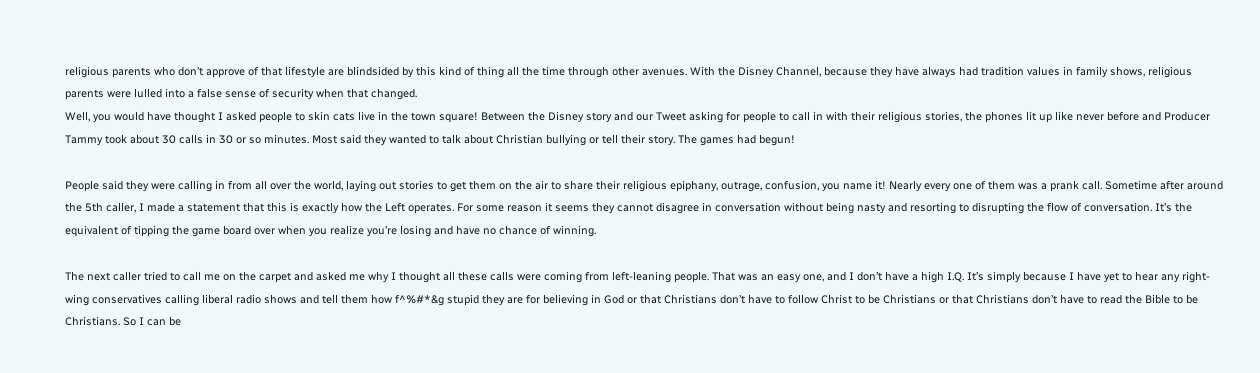religious parents who don’t approve of that lifestyle are blindsided by this kind of thing all the time through other avenues. With the Disney Channel, because they have always had tradition values in family shows, religious parents were lulled into a false sense of security when that changed.
Well, you would have thought I asked people to skin cats live in the town square! Between the Disney story and our Tweet asking for people to call in with their religious stories, the phones lit up like never before and Producer Tammy took about 30 calls in 30 or so minutes. Most said they wanted to talk about Christian bullying or tell their story. The games had begun!

People said they were calling in from all over the world, laying out stories to get them on the air to share their religious epiphany, outrage, confusion, you name it! Nearly every one of them was a prank call. Sometime after around the 5th caller, I made a statement that this is exactly how the Left operates. For some reason it seems they cannot disagree in conversation without being nasty and resorting to disrupting the flow of conversation. It’s the equivalent of tipping the game board over when you realize you’re losing and have no chance of winning.

The next caller tried to call me on the carpet and asked me why I thought all these calls were coming from left-leaning people. That was an easy one, and I don’t have a high I.Q. It’s simply because I have yet to hear any right-wing conservatives calling liberal radio shows and tell them how f^%#*&g stupid they are for believing in God or that Christians don’t have to follow Christ to be Christians or that Christians don’t have to read the Bible to be Christians. So I can be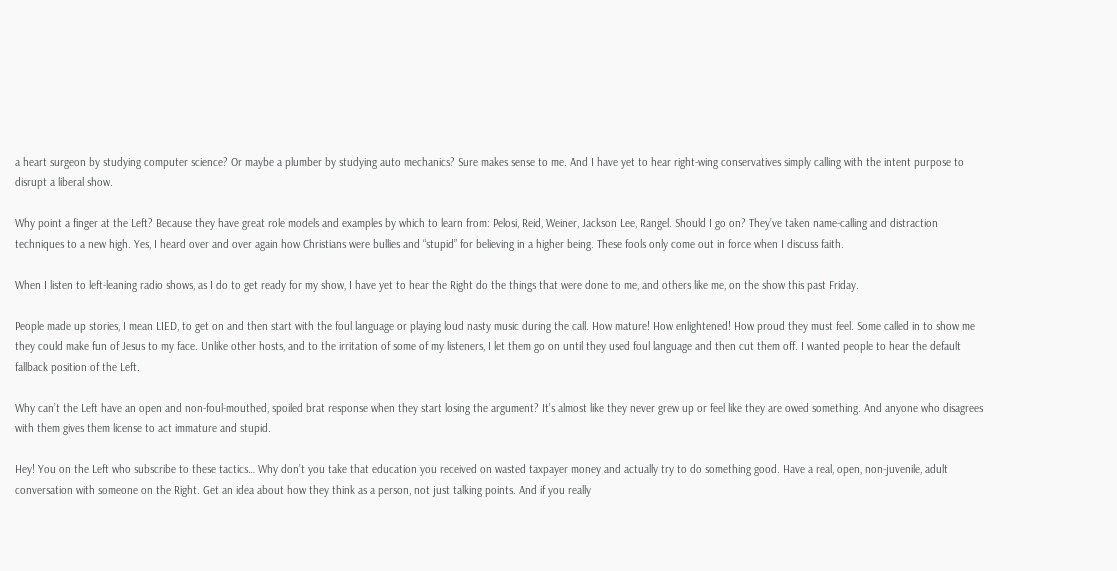a heart surgeon by studying computer science? Or maybe a plumber by studying auto mechanics? Sure makes sense to me. And I have yet to hear right-wing conservatives simply calling with the intent purpose to disrupt a liberal show.

Why point a finger at the Left? Because they have great role models and examples by which to learn from: Pelosi, Reid, Weiner, Jackson Lee, Rangel. Should I go on? They’ve taken name-calling and distraction techniques to a new high. Yes, I heard over and over again how Christians were bullies and “stupid” for believing in a higher being. These fools only come out in force when I discuss faith.

When I listen to left-leaning radio shows, as I do to get ready for my show, I have yet to hear the Right do the things that were done to me, and others like me, on the show this past Friday.

People made up stories, I mean LIED, to get on and then start with the foul language or playing loud nasty music during the call. How mature! How enlightened! How proud they must feel. Some called in to show me they could make fun of Jesus to my face. Unlike other hosts, and to the irritation of some of my listeners, I let them go on until they used foul language and then cut them off. I wanted people to hear the default fallback position of the Left.

Why can’t the Left have an open and non-foul-mouthed, spoiled brat response when they start losing the argument? It’s almost like they never grew up or feel like they are owed something. And anyone who disagrees with them gives them license to act immature and stupid.

Hey! You on the Left who subscribe to these tactics… Why don’t you take that education you received on wasted taxpayer money and actually try to do something good. Have a real, open, non-juvenile, adult conversation with someone on the Right. Get an idea about how they think as a person, not just talking points. And if you really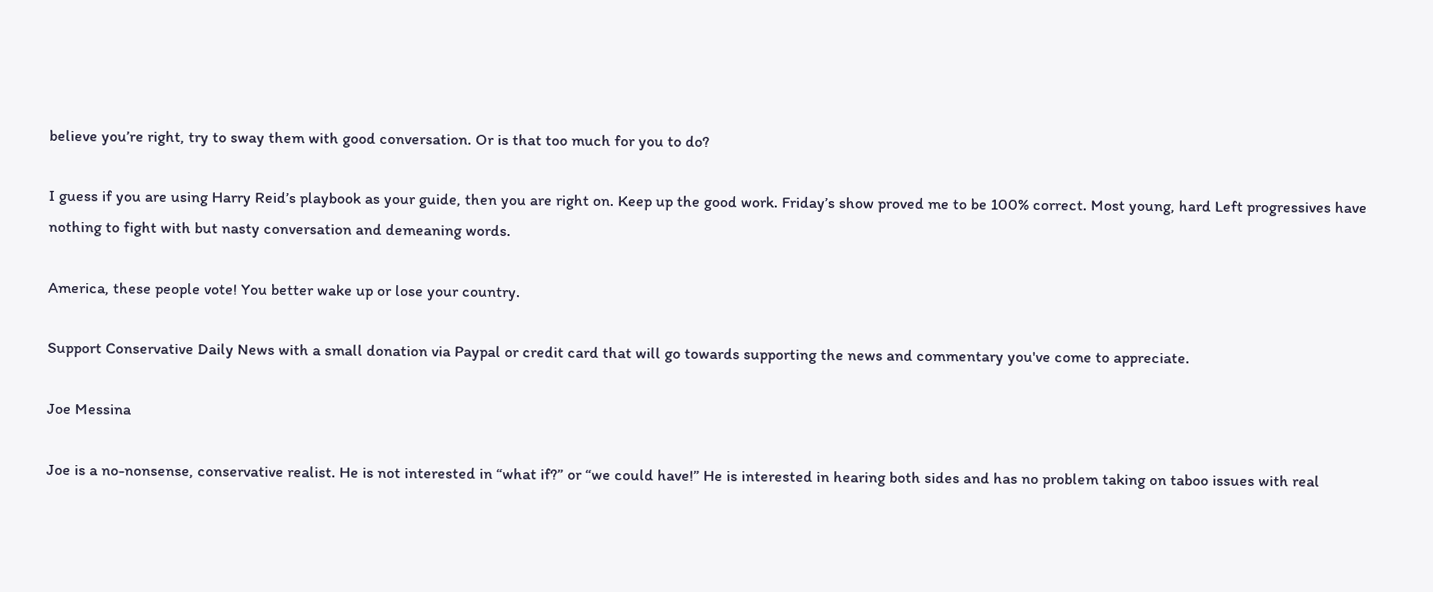believe you’re right, try to sway them with good conversation. Or is that too much for you to do?

I guess if you are using Harry Reid’s playbook as your guide, then you are right on. Keep up the good work. Friday’s show proved me to be 100% correct. Most young, hard Left progressives have nothing to fight with but nasty conversation and demeaning words.

America, these people vote! You better wake up or lose your country.

Support Conservative Daily News with a small donation via Paypal or credit card that will go towards supporting the news and commentary you've come to appreciate.

Joe Messina

Joe is a no-nonsense, conservative realist. He is not interested in “what if?” or “we could have!” He is interested in hearing both sides and has no problem taking on taboo issues with real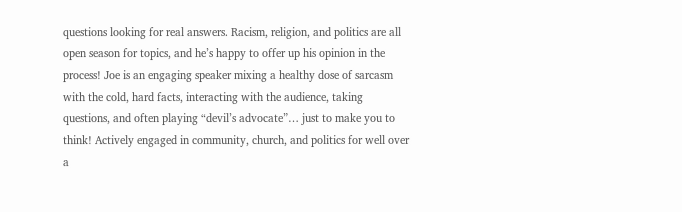questions looking for real answers. Racism, religion, and politics are all open season for topics, and he’s happy to offer up his opinion in the process! Joe is an engaging speaker mixing a healthy dose of sarcasm with the cold, hard facts, interacting with the audience, taking questions, and often playing “devil’s advocate”… just to make you to think! Actively engaged in community, church, and politics for well over a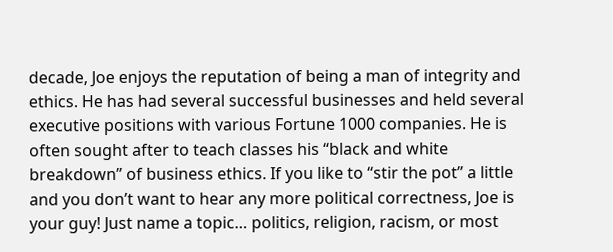decade, Joe enjoys the reputation of being a man of integrity and ethics. He has had several successful businesses and held several executive positions with various Fortune 1000 companies. He is often sought after to teach classes his “black and white breakdown” of business ethics. If you like to “stir the pot” a little and you don’t want to hear any more political correctness, Joe is your guy! Just name a topic… politics, religion, racism, or most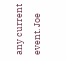any current event. Joe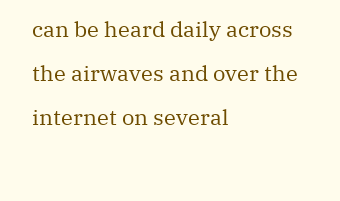can be heard daily across the airwaves and over the internet on several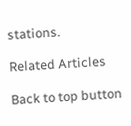stations.

Related Articles

Back to top button